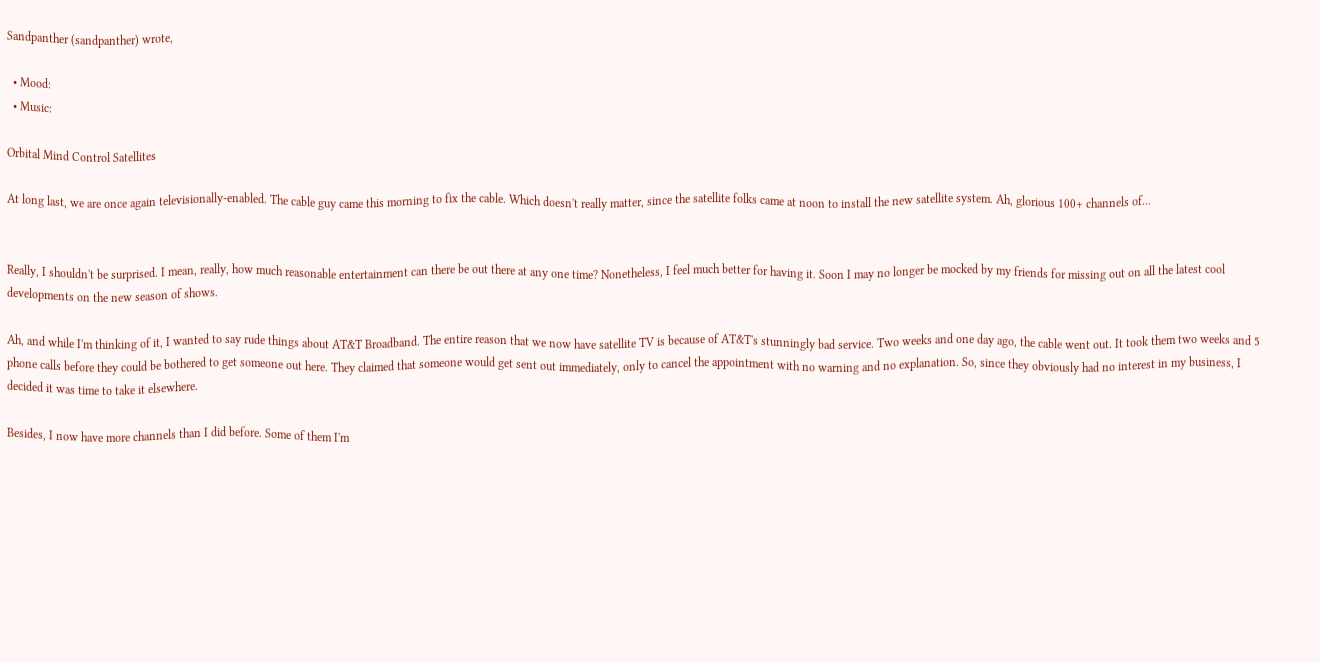Sandpanther (sandpanther) wrote,

  • Mood:
  • Music:

Orbital Mind Control Satellites

At long last, we are once again televisionally-enabled. The cable guy came this morning to fix the cable. Which doesn't really matter, since the satellite folks came at noon to install the new satellite system. Ah, glorious 100+ channels of...


Really, I shouldn't be surprised. I mean, really, how much reasonable entertainment can there be out there at any one time? Nonetheless, I feel much better for having it. Soon I may no longer be mocked by my friends for missing out on all the latest cool developments on the new season of shows.

Ah, and while I'm thinking of it, I wanted to say rude things about AT&T Broadband. The entire reason that we now have satellite TV is because of AT&T's stunningly bad service. Two weeks and one day ago, the cable went out. It took them two weeks and 5 phone calls before they could be bothered to get someone out here. They claimed that someone would get sent out immediately, only to cancel the appointment with no warning and no explanation. So, since they obviously had no interest in my business, I decided it was time to take it elsewhere.

Besides, I now have more channels than I did before. Some of them I'm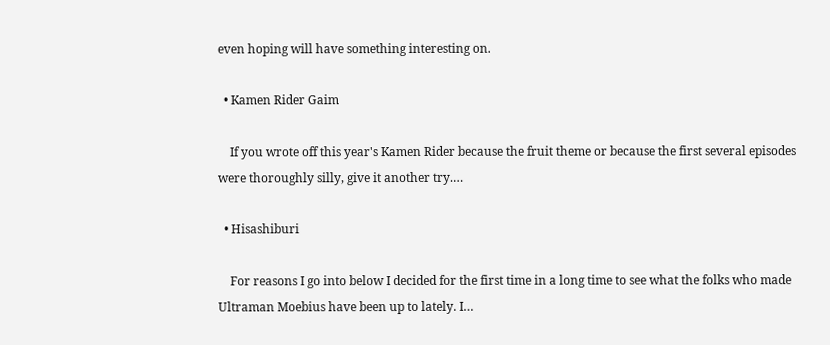even hoping will have something interesting on.

  • Kamen Rider Gaim

    If you wrote off this year's Kamen Rider because the fruit theme or because the first several episodes were thoroughly silly, give it another try.…

  • Hisashiburi

    For reasons I go into below I decided for the first time in a long time to see what the folks who made Ultraman Moebius have been up to lately. I…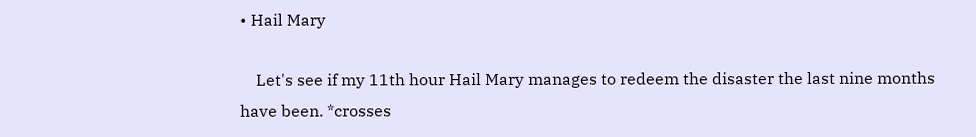• Hail Mary

    Let's see if my 11th hour Hail Mary manages to redeem the disaster the last nine months have been. *crosses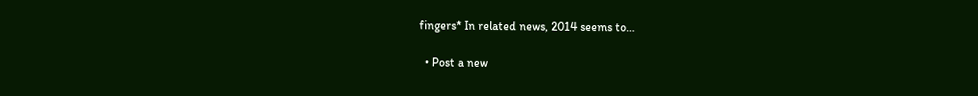fingers* In related news, 2014 seems to…

  • Post a new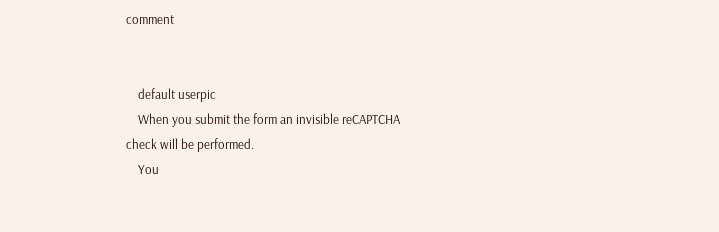comment


    default userpic
    When you submit the form an invisible reCAPTCHA check will be performed.
    You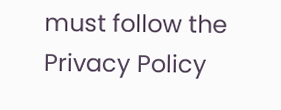must follow the Privacy Policy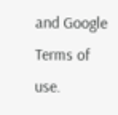and Google Terms of use.